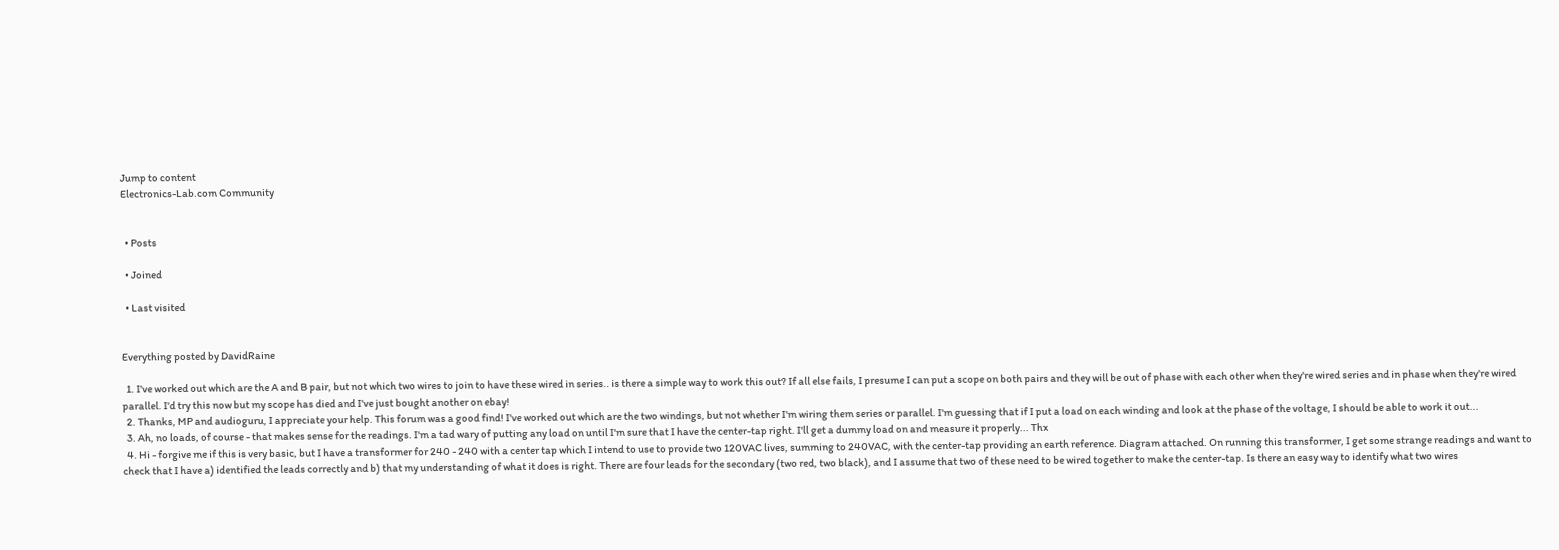Jump to content
Electronics-Lab.com Community


  • Posts

  • Joined

  • Last visited


Everything posted by DavidRaine

  1. I've worked out which are the A and B pair, but not which two wires to join to have these wired in series.. is there a simple way to work this out? If all else fails, I presume I can put a scope on both pairs and they will be out of phase with each other when they're wired series and in phase when they're wired parallel. I'd try this now but my scope has died and I've just bought another on ebay!
  2. Thanks, MP and audioguru, I appreciate your help. This forum was a good find! I've worked out which are the two windings, but not whether I'm wiring them series or parallel. I'm guessing that if I put a load on each winding and look at the phase of the voltage, I should be able to work it out...
  3. Ah, no loads, of course - that makes sense for the readings. I'm a tad wary of putting any load on until I'm sure that I have the center-tap right. I'll get a dummy load on and measure it properly... Thx
  4. Hi - forgive me if this is very basic, but I have a transformer for 240 - 240 with a center tap which I intend to use to provide two 120VAC lives, summing to 240VAC, with the center-tap providing an earth reference. Diagram attached. On running this transformer, I get some strange readings and want to check that I have a) identified the leads correctly and b) that my understanding of what it does is right. There are four leads for the secondary (two red, two black), and I assume that two of these need to be wired together to make the center-tap. Is there an easy way to identify what two wires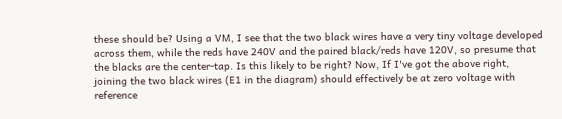these should be? Using a VM, I see that the two black wires have a very tiny voltage developed across them, while the reds have 240V and the paired black/reds have 120V, so presume that the blacks are the center-tap. Is this likely to be right? Now, If I've got the above right, joining the two black wires (E1 in the diagram) should effectively be at zero voltage with reference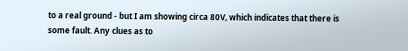to a real ground - but I am showing circa 80V, which indicates that there is some fault. Any clues as to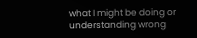what I might be doing or understanding wrong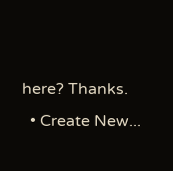here? Thanks.
  • Create New...